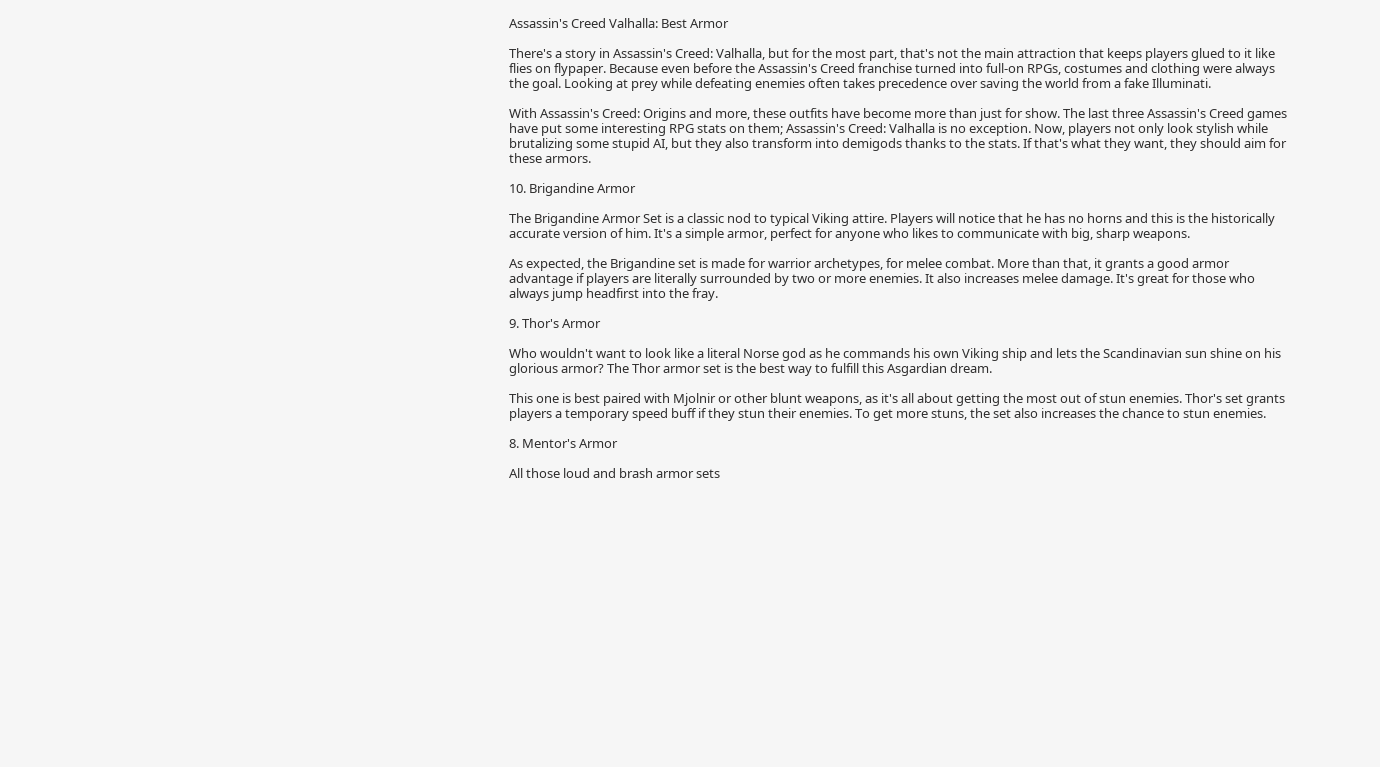Assassin's Creed Valhalla: Best Armor

There's a story in Assassin's Creed: Valhalla, but for the most part, that's not the main attraction that keeps players glued to it like flies on flypaper. Because even before the Assassin's Creed franchise turned into full-on RPGs, costumes and clothing were always the goal. Looking at prey while defeating enemies often takes precedence over saving the world from a fake Illuminati.

With Assassin's Creed: Origins and more, these outfits have become more than just for show. The last three Assassin's Creed games have put some interesting RPG stats on them; Assassin's Creed: Valhalla is no exception. Now, players not only look stylish while brutalizing some stupid AI, but they also transform into demigods thanks to the stats. If that's what they want, they should aim for these armors.

10. Brigandine Armor

The Brigandine Armor Set is a classic nod to typical Viking attire. Players will notice that he has no horns and this is the historically accurate version of him. It's a simple armor, perfect for anyone who likes to communicate with big, sharp weapons.

As expected, the Brigandine set is made for warrior archetypes, for melee combat. More than that, it grants a good armor advantage if players are literally surrounded by two or more enemies. It also increases melee damage. It's great for those who always jump headfirst into the fray.

9. Thor's Armor

Who wouldn't want to look like a literal Norse god as he commands his own Viking ship and lets the Scandinavian sun shine on his glorious armor? The Thor armor set is the best way to fulfill this Asgardian dream.

This one is best paired with Mjolnir or other blunt weapons, as it's all about getting the most out of stun enemies. Thor's set grants players a temporary speed buff if they stun their enemies. To get more stuns, the set also increases the chance to stun enemies.

8. Mentor's Armor

All those loud and brash armor sets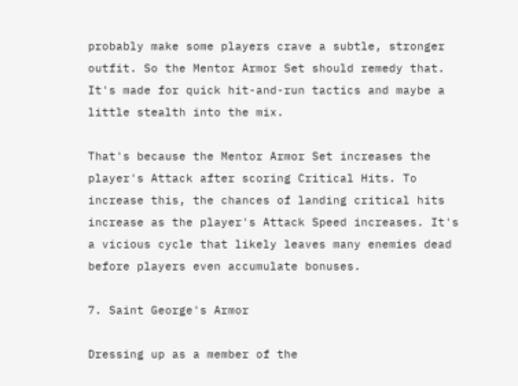probably make some players crave a subtle, stronger outfit. So the Mentor Armor Set should remedy that. It's made for quick hit-and-run tactics and maybe a little stealth into the mix.

That's because the Mentor Armor Set increases the player's Attack after scoring Critical Hits. To increase this, the chances of landing critical hits increase as the player's Attack Speed increases. It's a vicious cycle that likely leaves many enemies dead before players even accumulate bonuses.

7. Saint George's Armor

Dressing up as a member of the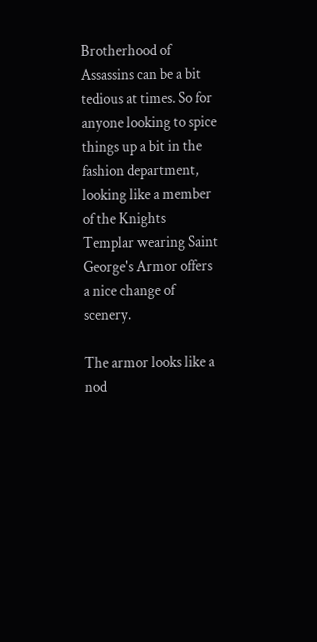Brotherhood of Assassins can be a bit tedious at times. So for anyone looking to spice things up a bit in the fashion department, looking like a member of the Knights Templar wearing Saint George's Armor offers a nice change of scenery.

The armor looks like a nod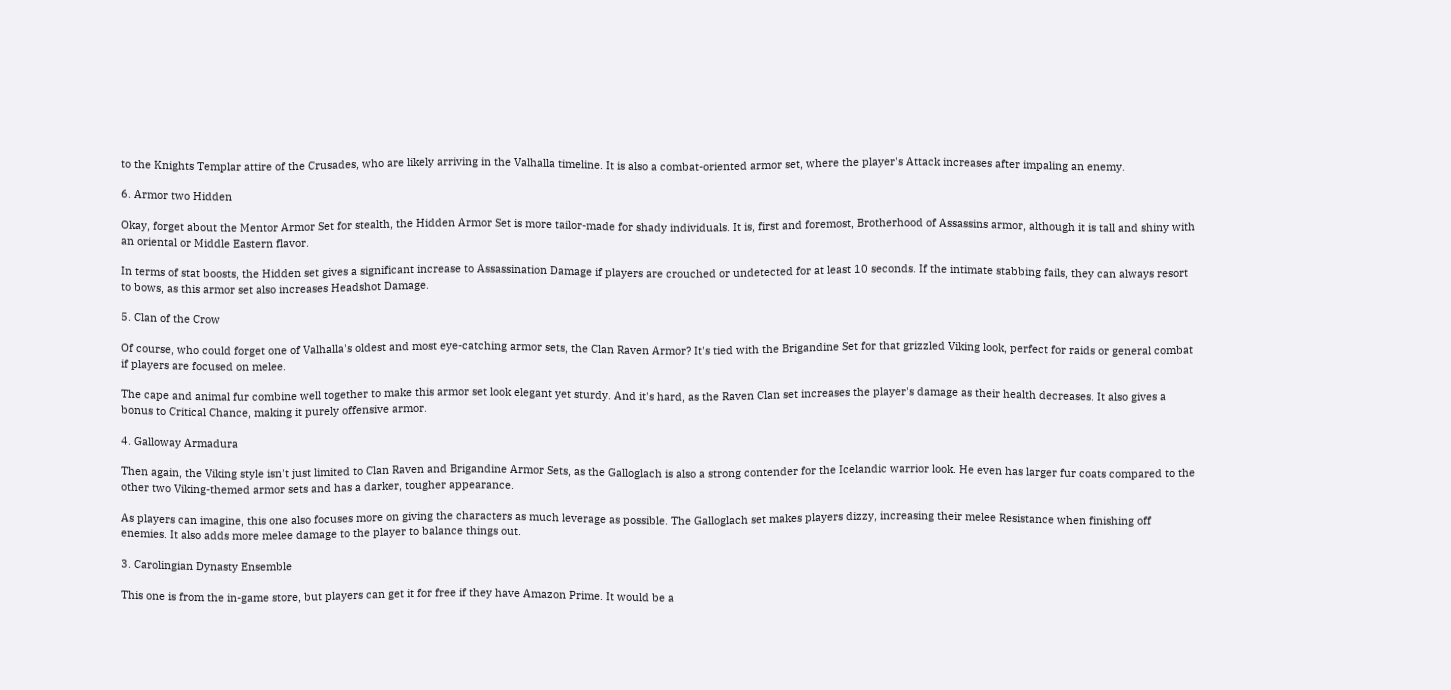to the Knights Templar attire of the Crusades, who are likely arriving in the Valhalla timeline. It is also a combat-oriented armor set, where the player's Attack increases after impaling an enemy.

6. Armor two Hidden

Okay, forget about the Mentor Armor Set for stealth, the Hidden Armor Set is more tailor-made for shady individuals. It is, first and foremost, Brotherhood of Assassins armor, although it is tall and shiny with an oriental or Middle Eastern flavor.

In terms of stat boosts, the Hidden set gives a significant increase to Assassination Damage if players are crouched or undetected for at least 10 seconds. If the intimate stabbing fails, they can always resort to bows, as this armor set also increases Headshot Damage.

5. Clan of the Crow

Of course, who could forget one of Valhalla's oldest and most eye-catching armor sets, the Clan Raven Armor? It's tied with the Brigandine Set for that grizzled Viking look, perfect for raids or general combat if players are focused on melee.

The cape and animal fur combine well together to make this armor set look elegant yet sturdy. And it's hard, as the Raven Clan set increases the player's damage as their health decreases. It also gives a bonus to Critical Chance, making it purely offensive armor.

4. Galloway Armadura

Then again, the Viking style isn't just limited to Clan Raven and Brigandine Armor Sets, as the Galloglach is also a strong contender for the Icelandic warrior look. He even has larger fur coats compared to the other two Viking-themed armor sets and has a darker, tougher appearance.

As players can imagine, this one also focuses more on giving the characters as much leverage as possible. The Galloglach set makes players dizzy, increasing their melee Resistance when finishing off enemies. It also adds more melee damage to the player to balance things out.

3. Carolingian Dynasty Ensemble

This one is from the in-game store, but players can get it for free if they have Amazon Prime. It would be a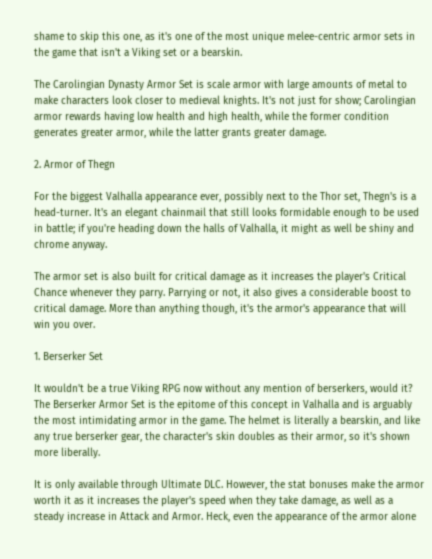shame to skip this one, as it's one of the most unique melee-centric armor sets in the game that isn't a Viking set or a bearskin.

The Carolingian Dynasty Armor Set is scale armor with large amounts of metal to make characters look closer to medieval knights. It's not just for show; Carolingian armor rewards having low health and high health, while the former condition generates greater armor, while the latter grants greater damage.

2. Armor of Thegn

For the biggest Valhalla appearance ever, possibly next to the Thor set, Thegn's is a head-turner. It's an elegant chainmail that still looks formidable enough to be used in battle; if you're heading down the halls of Valhalla, it might as well be shiny and chrome anyway.

The armor set is also built for critical damage as it increases the player's Critical Chance whenever they parry. Parrying or not, it also gives a considerable boost to critical damage. More than anything though, it's the armor's appearance that will win you over.

1. Berserker Set

It wouldn't be a true Viking RPG now without any mention of berserkers, would it? The Berserker Armor Set is the epitome of this concept in Valhalla and is arguably the most intimidating armor in the game. The helmet is literally a bearskin, and like any true berserker gear, the character's skin doubles as their armor, so it's shown more liberally.

It is only available through Ultimate DLC. However, the stat bonuses make the armor worth it as it increases the player's speed when they take damage, as well as a steady increase in Attack and Armor. Heck, even the appearance of the armor alone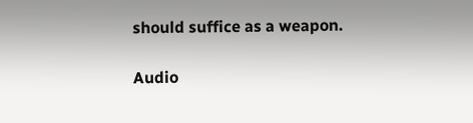should suffice as a weapon.

Audio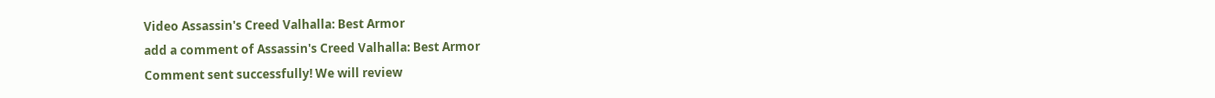Video Assassin's Creed Valhalla: Best Armor
add a comment of Assassin's Creed Valhalla: Best Armor
Comment sent successfully! We will review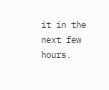it in the next few hours.